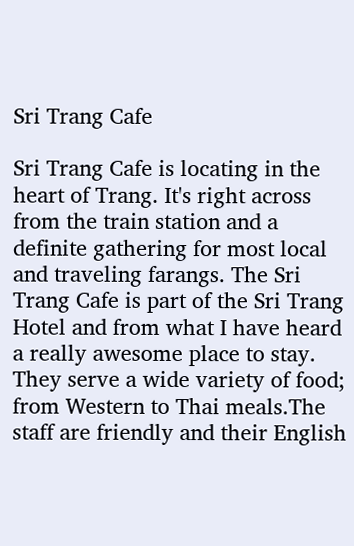Sri Trang Cafe

Sri Trang Cafe is locating in the heart of Trang. It's right across from the train station and a definite gathering for most local and traveling farangs. The Sri Trang Cafe is part of the Sri Trang Hotel and from what I have heard a really awesome place to stay. They serve a wide variety of food; from Western to Thai meals.The staff are friendly and their English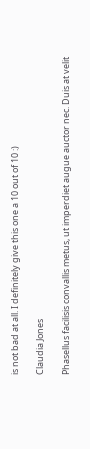is not bad at all. I definitely give this one a 10 out of 10 :)

Claudia Jones

Phasellus facilisis convallis metus, ut imperdiet augue auctor nec. Duis at velit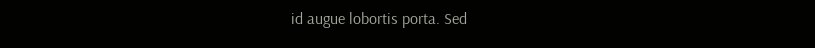id augue lobortis porta. Sed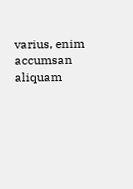varius, enim accumsan aliquam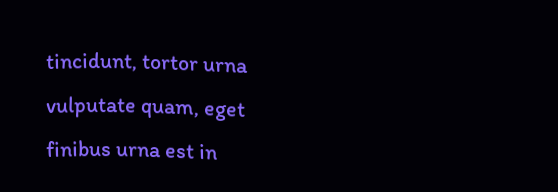tincidunt, tortor urna vulputate quam, eget finibus urna est in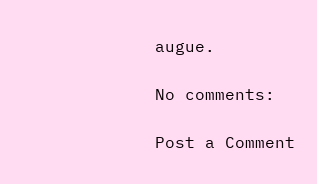augue.

No comments:

Post a Comment